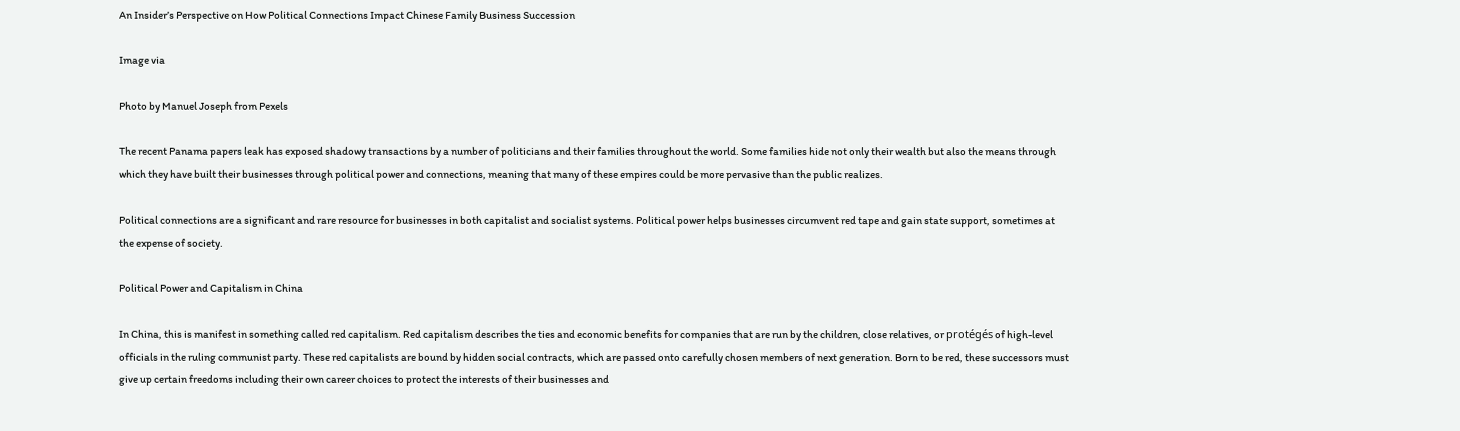An Insider’s Perspective on How Political Connections Impact Chinese Family Business Succession

Image via

Photo by Manuel Joseph from Pexels

The recent Panama papers leak has exposed shadowy transactions by a number of politicians and their families throughout the world. Some families hide not only their wealth but also the means through which they have built their businesses through political power and connections, meaning that many of these empires could be more pervasive than the public realizes.

Political connections are a significant and rare resource for businesses in both capitalist and socialist systems. Political power helps businesses circumvent red tape and gain state support, sometimes at the expense of society.

Political Power and Capitalism in China

In China, this is manifest in something called red capitalism. Red capitalism describes the ties and economic benefits for companies that are run by the children, close relatives, or protégés of high-level officials in the ruling communist party. These red capitalists are bound by hidden social contracts, which are passed onto carefully chosen members of next generation. Born to be red, these successors must give up certain freedoms including their own career choices to protect the interests of their businesses and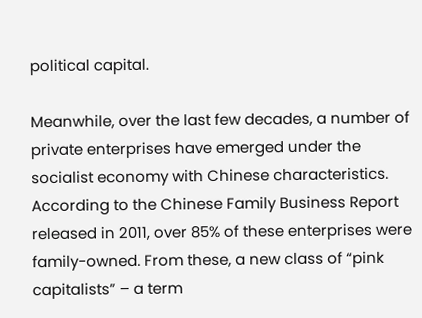political capital.

Meanwhile, over the last few decades, a number of private enterprises have emerged under the socialist economy with Chinese characteristics. According to the Chinese Family Business Report released in 2011, over 85% of these enterprises were family-owned. From these, a new class of “pink capitalists” – a term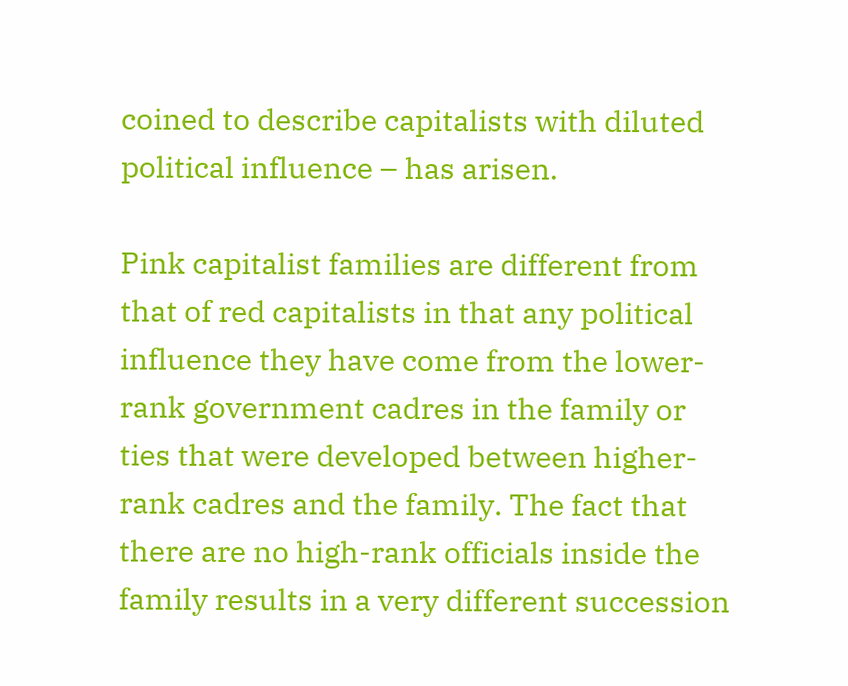coined to describe capitalists with diluted political influence – has arisen.

Pink capitalist families are different from that of red capitalists in that any political influence they have come from the lower-rank government cadres in the family or ties that were developed between higher-rank cadres and the family. The fact that there are no high-rank officials inside the family results in a very different succession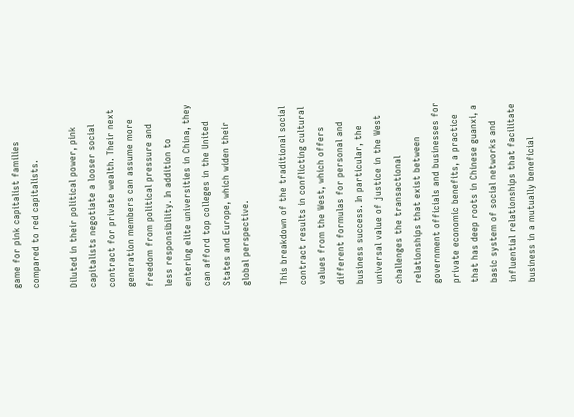game for pink capitalist families compared to red capitalists.

Diluted in their political power, pink capitalists negotiate a looser social contract for private wealth. Their next generation members can assume more freedom from political pressure and less responsibility. In addition to entering elite universities in China, they can afford top colleges in the United States and Europe, which widen their global perspective.

This breakdown of the traditional social contract results in conflicting cultural values from the West, which offers different formulas for personal and business success. In particular, the universal value of justice in the West challenges the transactional relationships that exist between government officials and businesses for private economic benefits, a practice that has deep roots in Chinese guanxi, a basic system of social networks and influential relationships that facilitate business in a mutually beneficial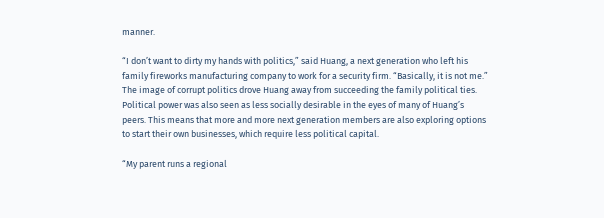manner.

“I don’t want to dirty my hands with politics,” said Huang, a next generation who left his family fireworks manufacturing company to work for a security firm. “Basically, it is not me.” The image of corrupt politics drove Huang away from succeeding the family political ties. Political power was also seen as less socially desirable in the eyes of many of Huang’s peers. This means that more and more next generation members are also exploring options to start their own businesses, which require less political capital.

“My parent runs a regional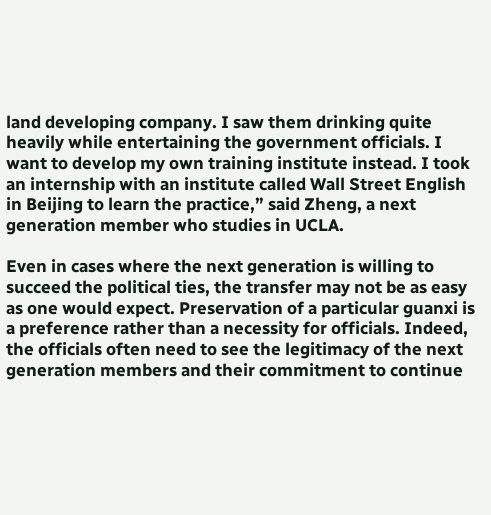land developing company. I saw them drinking quite heavily while entertaining the government officials. I want to develop my own training institute instead. I took an internship with an institute called Wall Street English in Beijing to learn the practice,” said Zheng, a next generation member who studies in UCLA.

Even in cases where the next generation is willing to succeed the political ties, the transfer may not be as easy as one would expect. Preservation of a particular guanxi is a preference rather than a necessity for officials. Indeed, the officials often need to see the legitimacy of the next generation members and their commitment to continue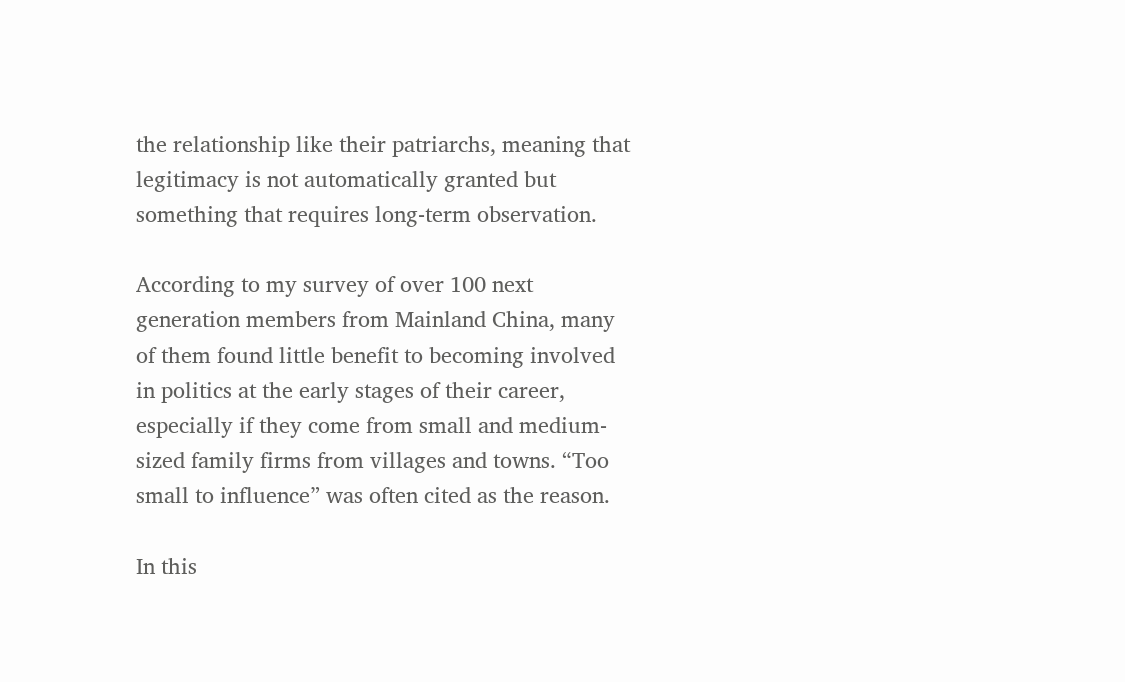the relationship like their patriarchs, meaning that legitimacy is not automatically granted but something that requires long-term observation.

According to my survey of over 100 next generation members from Mainland China, many of them found little benefit to becoming involved in politics at the early stages of their career, especially if they come from small and medium-sized family firms from villages and towns. “Too small to influence” was often cited as the reason.

In this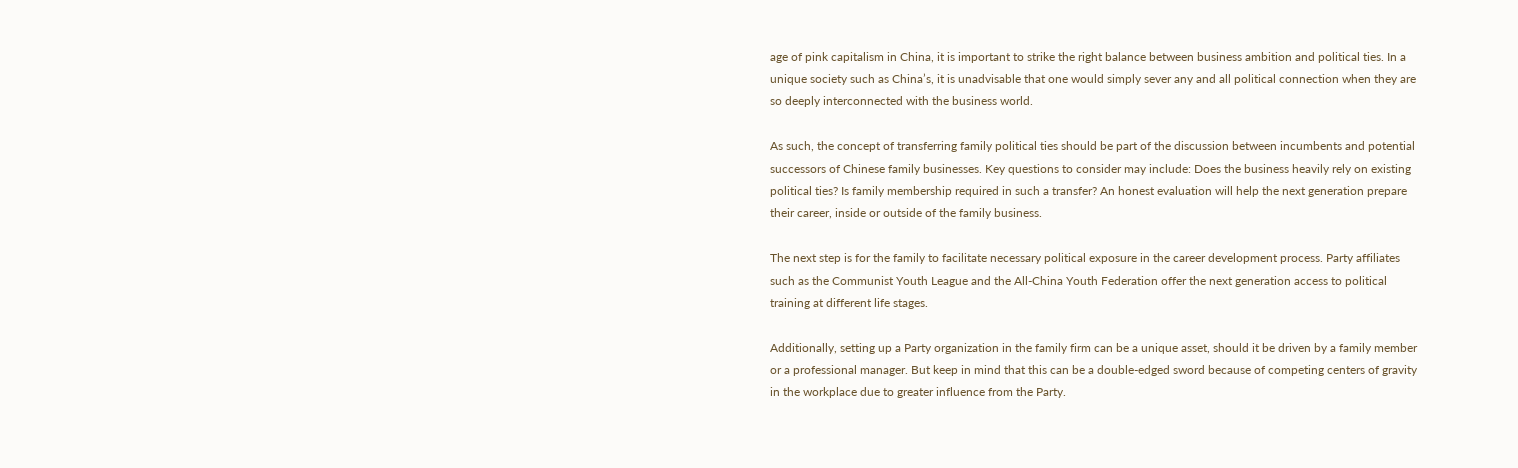age of pink capitalism in China, it is important to strike the right balance between business ambition and political ties. In a unique society such as China’s, it is unadvisable that one would simply sever any and all political connection when they are so deeply interconnected with the business world.

As such, the concept of transferring family political ties should be part of the discussion between incumbents and potential successors of Chinese family businesses. Key questions to consider may include: Does the business heavily rely on existing political ties? Is family membership required in such a transfer? An honest evaluation will help the next generation prepare their career, inside or outside of the family business.

The next step is for the family to facilitate necessary political exposure in the career development process. Party affiliates such as the Communist Youth League and the All-China Youth Federation offer the next generation access to political training at different life stages.

Additionally, setting up a Party organization in the family firm can be a unique asset, should it be driven by a family member or a professional manager. But keep in mind that this can be a double-edged sword because of competing centers of gravity in the workplace due to greater influence from the Party.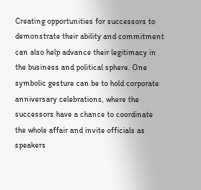Creating opportunities for successors to demonstrate their ability and commitment can also help advance their legitimacy in the business and political sphere. One symbolic gesture can be to hold corporate anniversary celebrations, where the successors have a chance to coordinate the whole affair and invite officials as speakers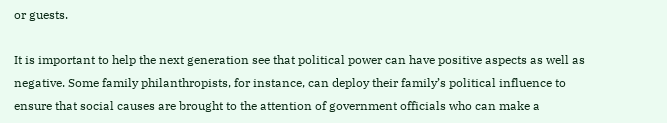or guests.

It is important to help the next generation see that political power can have positive aspects as well as negative. Some family philanthropists, for instance, can deploy their family’s political influence to ensure that social causes are brought to the attention of government officials who can make a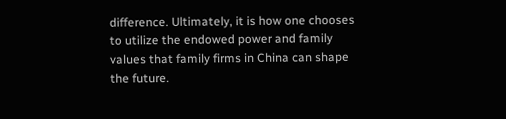difference. Ultimately, it is how one chooses to utilize the endowed power and family values that family firms in China can shape the future.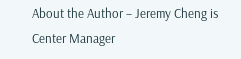About the Author – Jeremy Cheng is Center Manager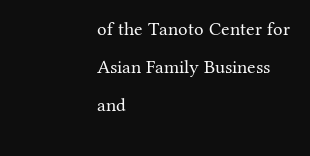of the Tanoto Center for Asian Family Business and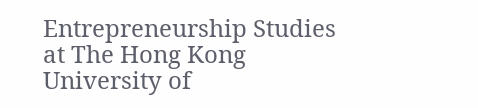Entrepreneurship Studies at The Hong Kong University of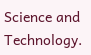Science and Technology.